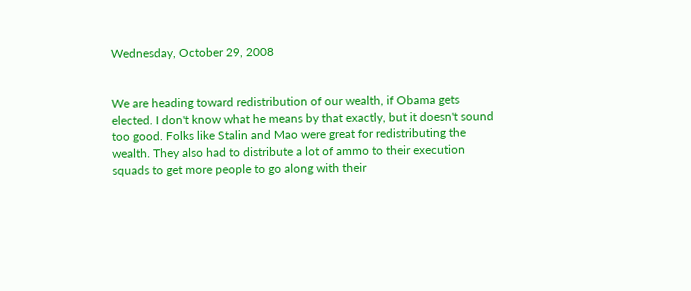Wednesday, October 29, 2008


We are heading toward redistribution of our wealth, if Obama gets elected. I don't know what he means by that exactly, but it doesn't sound too good. Folks like Stalin and Mao were great for redistributing the wealth. They also had to distribute a lot of ammo to their execution squads to get more people to go along with their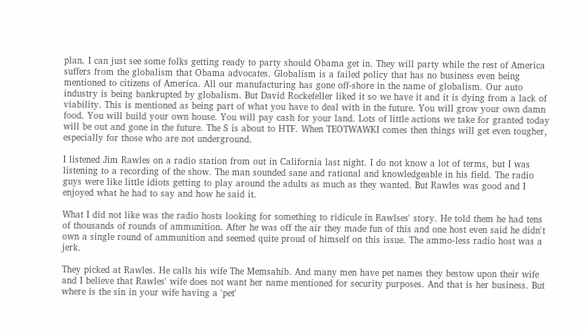plan. I can just see some folks getting ready to party should Obama get in. They will party while the rest of America suffers from the globalism that Obama advocates. Globalism is a failed policy that has no business even being mentioned to citizens of America. All our manufacturing has gone off-shore in the name of globalism. Our auto industry is being bankrupted by globalism. But David Rockefeller liked it so we have it and it is dying from a lack of viability. This is mentioned as being part of what you have to deal with in the future. You will grow your own damn food. You will build your own house. You will pay cash for your land. Lots of little actions we take for granted today will be out and gone in the future. The S is about to HTF. When TEOTWAWKI comes then things will get even tougher, especially for those who are not underground.

I listened Jim Rawles on a radio station from out in California last night. I do not know a lot of terms, but I was listening to a recording of the show. The man sounded sane and rational and knowledgeable in his field. The radio guys were like little idiots getting to play around the adults as much as they wanted. But Rawles was good and I enjoyed what he had to say and how he said it.

What I did not like was the radio hosts looking for something to ridicule in Rawlses' story. He told them he had tens of thousands of rounds of ammunition. After he was off the air they made fun of this and one host even said he didn't own a single round of ammunition and seemed quite proud of himself on this issue. The ammo-less radio host was a jerk.

They picked at Rawles. He calls his wife The Memsahib. And many men have pet names they bestow upon their wife and I believe that Rawles' wife does not want her name mentioned for security purposes. And that is her business. But where is the sin in your wife having a 'pet'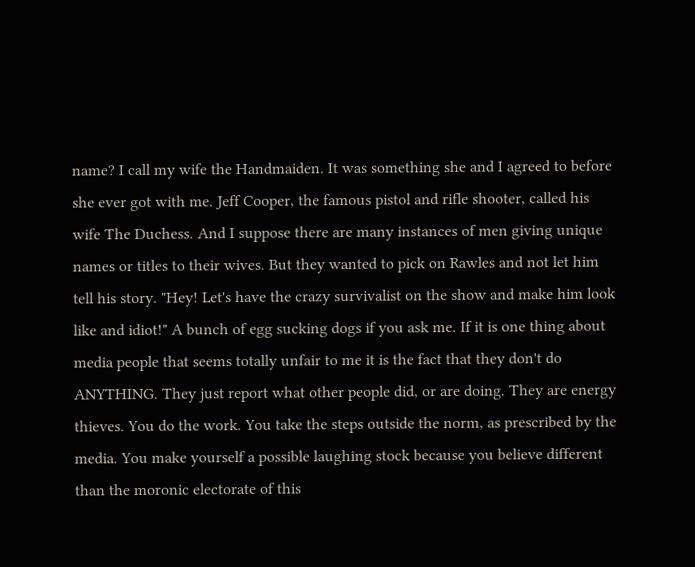name? I call my wife the Handmaiden. It was something she and I agreed to before she ever got with me. Jeff Cooper, the famous pistol and rifle shooter, called his wife The Duchess. And I suppose there are many instances of men giving unique names or titles to their wives. But they wanted to pick on Rawles and not let him tell his story. "Hey! Let's have the crazy survivalist on the show and make him look like and idiot!" A bunch of egg sucking dogs if you ask me. If it is one thing about media people that seems totally unfair to me it is the fact that they don't do ANYTHING. They just report what other people did, or are doing. They are energy thieves. You do the work. You take the steps outside the norm, as prescribed by the media. You make yourself a possible laughing stock because you believe different than the moronic electorate of this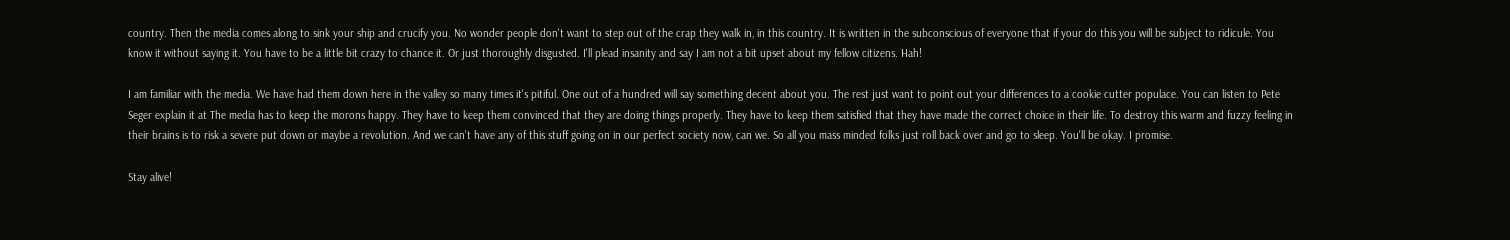country. Then the media comes along to sink your ship and crucify you. No wonder people don't want to step out of the crap they walk in, in this country. It is written in the subconscious of everyone that if your do this you will be subject to ridicule. You know it without saying it. You have to be a little bit crazy to chance it. Or just thoroughly disgusted. I'll plead insanity and say I am not a bit upset about my fellow citizens. Hah!

I am familiar with the media. We have had them down here in the valley so many times it's pitiful. One out of a hundred will say something decent about you. The rest just want to point out your differences to a cookie cutter populace. You can listen to Pete Seger explain it at The media has to keep the morons happy. They have to keep them convinced that they are doing things properly. They have to keep them satisfied that they have made the correct choice in their life. To destroy this warm and fuzzy feeling in their brains is to risk a severe put down or maybe a revolution. And we can't have any of this stuff going on in our perfect society now, can we. So all you mass minded folks just roll back over and go to sleep. You'll be okay. I promise.

Stay alive!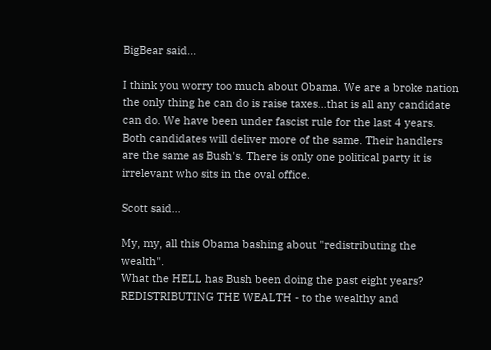BigBear said...

I think you worry too much about Obama. We are a broke nation the only thing he can do is raise taxes...that is all any candidate can do. We have been under fascist rule for the last 4 years. Both candidates will deliver more of the same. Their handlers are the same as Bush's. There is only one political party it is irrelevant who sits in the oval office.

Scott said...

My, my, all this Obama bashing about "redistributing the wealth".
What the HELL has Bush been doing the past eight years? REDISTRIBUTING THE WEALTH - to the wealthy and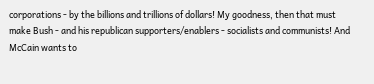corporations - by the billions and trillions of dollars! My goodness, then that must make Bush - and his republican supporters/enablers - socialists and communists! And McCain wants to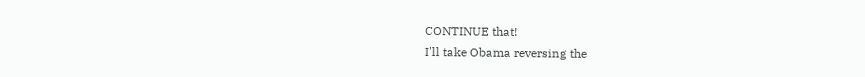CONTINUE that!
I'll take Obama reversing the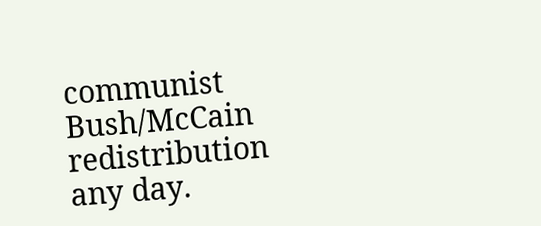communist Bush/McCain redistribution any day.